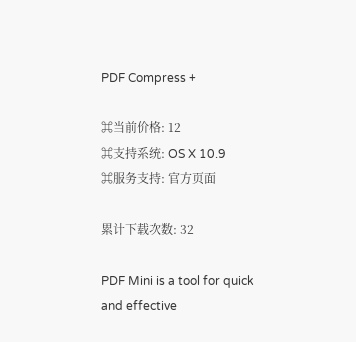PDF Compress +

⌘当前价格: 12
⌘支持系统: OS X 10.9
⌘服务支持: 官方页面

累计下载次数: 32

PDF Mini is a tool for quick and effective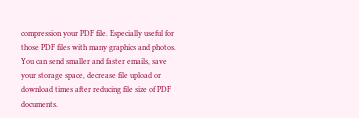compression your PDF file. Especially useful for those PDF files with many graphics and photos. You can send smaller and faster emails, save your storage space, decrease file upload or download times after reducing file size of PDF documents.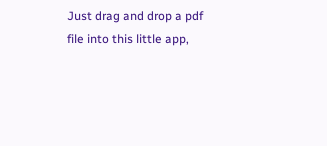Just drag and drop a pdf file into this little app,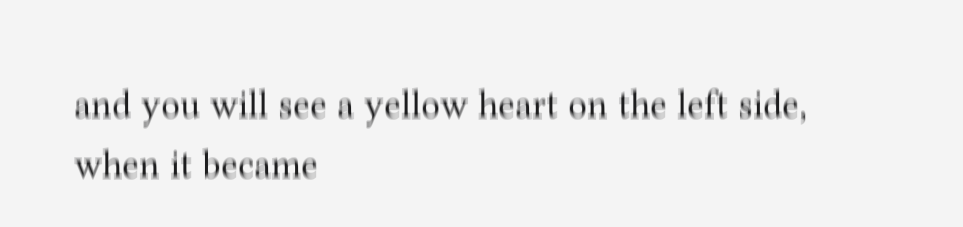and you will see a yellow heart on the left side, when it became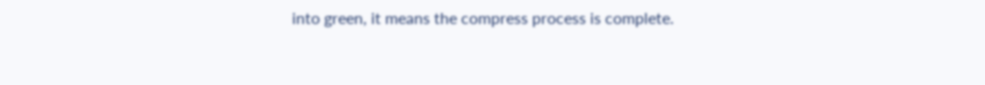into green, it means the compress process is complete.